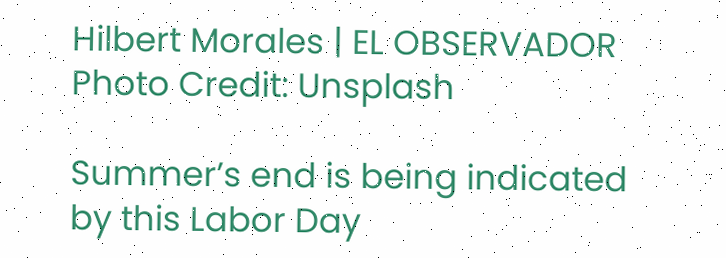Hilbert Morales | EL OBSERVADOR
Photo Credit: Unsplash

Summer’s end is being indicated by this Labor Day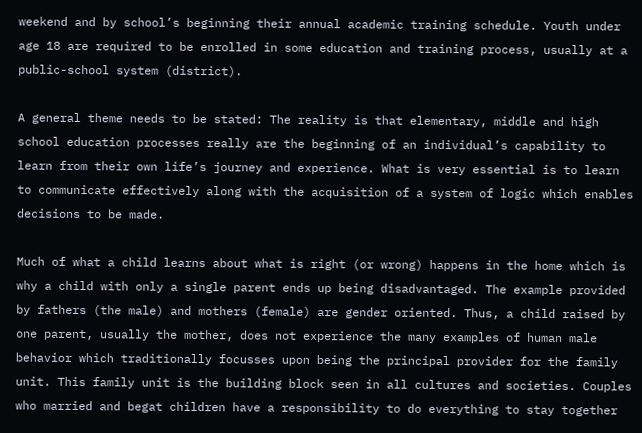weekend and by school’s beginning their annual academic training schedule. Youth under age 18 are required to be enrolled in some education and training process, usually at a public-school system (district).

A general theme needs to be stated: The reality is that elementary, middle and high school education processes really are the beginning of an individual’s capability to learn from their own life’s journey and experience. What is very essential is to learn to communicate effectively along with the acquisition of a system of logic which enables decisions to be made.

Much of what a child learns about what is right (or wrong) happens in the home which is why a child with only a single parent ends up being disadvantaged. The example provided by fathers (the male) and mothers (female) are gender oriented. Thus, a child raised by one parent, usually the mother, does not experience the many examples of human male behavior which traditionally focusses upon being the principal provider for the family unit. This family unit is the building block seen in all cultures and societies. Couples who married and begat children have a responsibility to do everything to stay together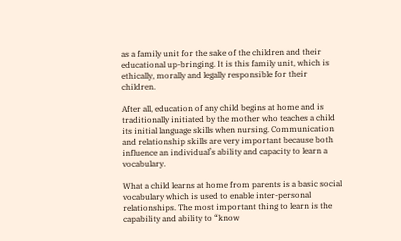as a family unit for the sake of the children and their educational up-bringing. It is this family unit, which is ethically, morally and legally responsible for their children.

After all, education of any child begins at home and is traditionally initiated by the mother who teaches a child its initial language skills when nursing. Communication and relationship skills are very important because both influence an individual’s ability and capacity to learn a vocabulary.

What a child learns at home from parents is a basic social vocabulary which is used to enable inter-personal relationships. The most important thing to learn is the capability and ability to “know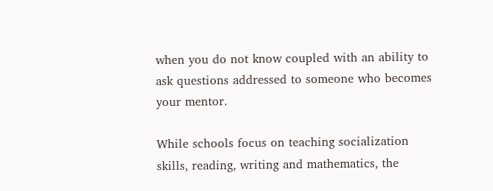when you do not know coupled with an ability to ask questions addressed to someone who becomes your mentor.

While schools focus on teaching socialization skills, reading, writing and mathematics, the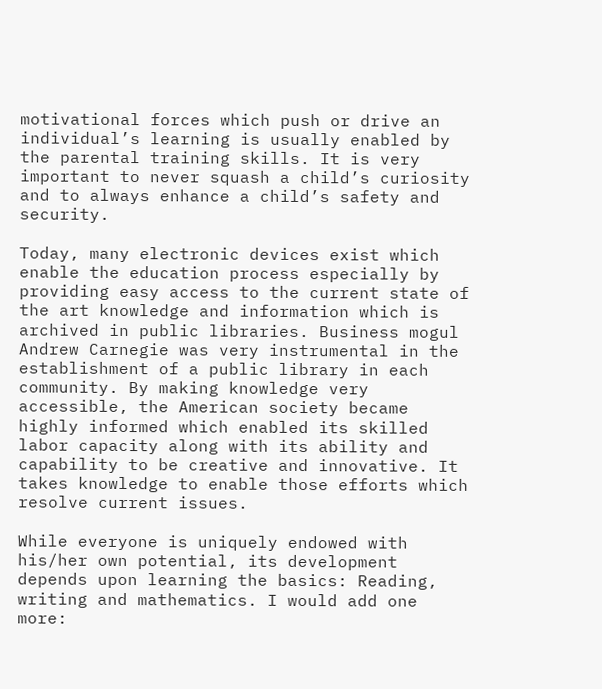motivational forces which push or drive an individual’s learning is usually enabled by the parental training skills. It is very important to never squash a child’s curiosity and to always enhance a child’s safety and security.

Today, many electronic devices exist which enable the education process especially by providing easy access to the current state of the art knowledge and information which is archived in public libraries. Business mogul Andrew Carnegie was very instrumental in the establishment of a public library in each community. By making knowledge very accessible, the American society became highly informed which enabled its skilled labor capacity along with its ability and capability to be creative and innovative. It takes knowledge to enable those efforts which resolve current issues.

While everyone is uniquely endowed with his/her own potential, its development depends upon learning the basics: Reading, writing and mathematics. I would add one more: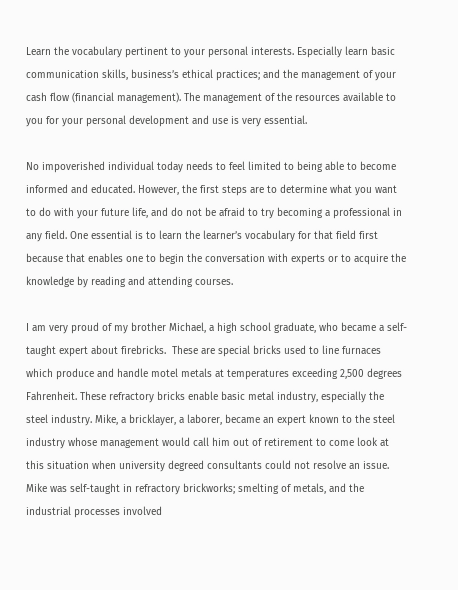Learn the vocabulary pertinent to your personal interests. Especially learn basic communication skills, business’s ethical practices; and the management of your cash flow (financial management). The management of the resources available to you for your personal development and use is very essential.

No impoverished individual today needs to feel limited to being able to become informed and educated. However, the first steps are to determine what you want to do with your future life, and do not be afraid to try becoming a professional in any field. One essential is to learn the learner’s vocabulary for that field first because that enables one to begin the conversation with experts or to acquire the knowledge by reading and attending courses.

I am very proud of my brother Michael, a high school graduate, who became a self-taught expert about firebricks.  These are special bricks used to line furnaces which produce and handle motel metals at temperatures exceeding 2,500 degrees Fahrenheit. These refractory bricks enable basic metal industry, especially the steel industry. Mike, a bricklayer, a laborer, became an expert known to the steel industry whose management would call him out of retirement to come look at this situation when university degreed consultants could not resolve an issue. Mike was self-taught in refractory brickworks; smelting of metals, and the industrial processes involved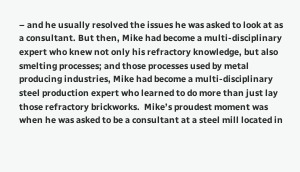– and he usually resolved the issues he was asked to look at as a consultant. But then, Mike had become a multi-disciplinary expert who knew not only his refractory knowledge, but also smelting processes; and those processes used by metal producing industries, Mike had become a multi-disciplinary steel production expert who learned to do more than just lay those refractory brickworks.  Mike’s proudest moment was when he was asked to be a consultant at a steel mill located in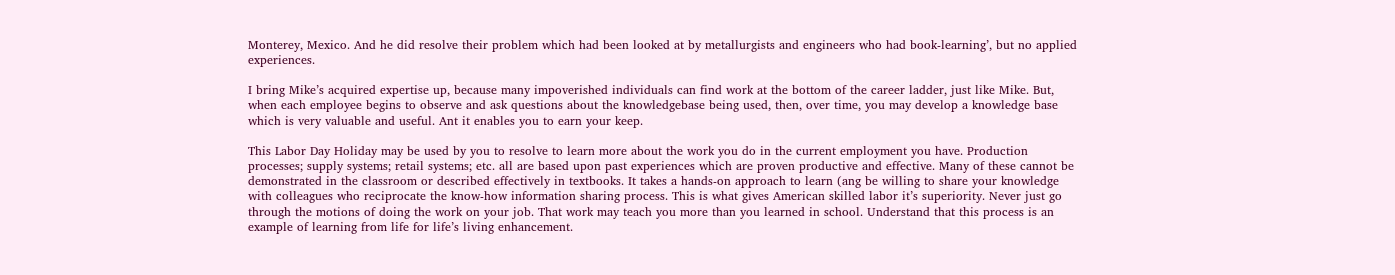Monterey, Mexico. And he did resolve their problem which had been looked at by metallurgists and engineers who had book-learning’, but no applied experiences.

I bring Mike’s acquired expertise up, because many impoverished individuals can find work at the bottom of the career ladder, just like Mike. But, when each employee begins to observe and ask questions about the knowledgebase being used, then, over time, you may develop a knowledge base which is very valuable and useful. Ant it enables you to earn your keep.

This Labor Day Holiday may be used by you to resolve to learn more about the work you do in the current employment you have. Production processes; supply systems; retail systems; etc. all are based upon past experiences which are proven productive and effective. Many of these cannot be demonstrated in the classroom or described effectively in textbooks. It takes a hands-on approach to learn (ang be willing to share your knowledge with colleagues who reciprocate the know-how information sharing process. This is what gives American skilled labor it’s superiority. Never just go through the motions of doing the work on your job. That work may teach you more than you learned in school. Understand that this process is an example of learning from life for life’s living enhancement.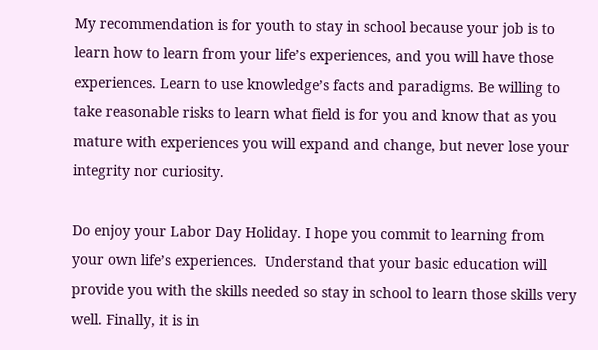My recommendation is for youth to stay in school because your job is to learn how to learn from your life’s experiences, and you will have those experiences. Learn to use knowledge’s facts and paradigms. Be willing to take reasonable risks to learn what field is for you and know that as you mature with experiences you will expand and change, but never lose your integrity nor curiosity.

Do enjoy your Labor Day Holiday. I hope you commit to learning from your own life’s experiences.  Understand that your basic education will provide you with the skills needed so stay in school to learn those skills very well. Finally, it is in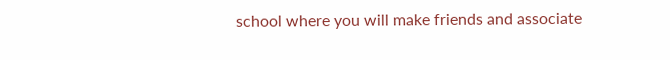school where you will make friends and associate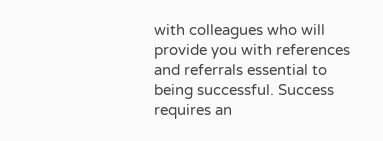with colleagues who will provide you with references and referrals essential to being successful. Success requires an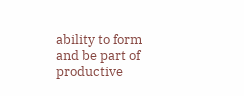ability to form and be part of productive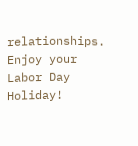relationships.  Enjoy your Labor Day Holiday!